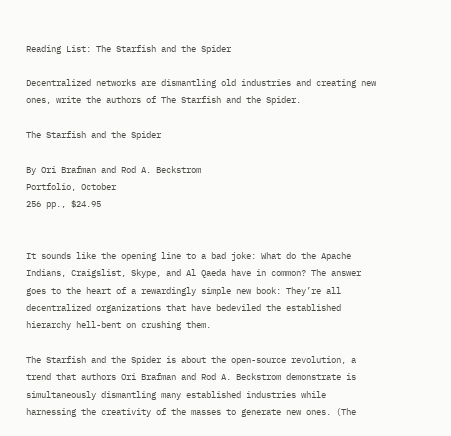Reading List: The Starfish and the Spider

Decentralized networks are dismantling old industries and creating new ones, write the authors of The Starfish and the Spider.

The Starfish and the Spider

By Ori Brafman and Rod A. Beckstrom
Portfolio, October
256 pp., $24.95


It sounds like the opening line to a bad joke: What do the Apache Indians, Craigslist, Skype, and Al Qaeda have in common? The answer goes to the heart of a rewardingly simple new book: They’re all decentralized organizations that have bedeviled the established hierarchy hell-bent on crushing them.

The Starfish and the Spider is about the open-source revolution, a trend that authors Ori Brafman and Rod A. Beckstrom demonstrate is simultaneously dismantling many established industries while harnessing the creativity of the masses to generate new ones. (The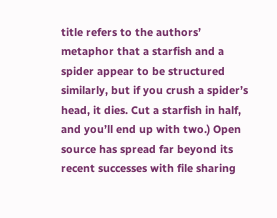title refers to the authors’ metaphor that a starfish and a spider appear to be structured similarly, but if you crush a spider’s head, it dies. Cut a starfish in half, and you’ll end up with two.) Open source has spread far beyond its recent successes with file sharing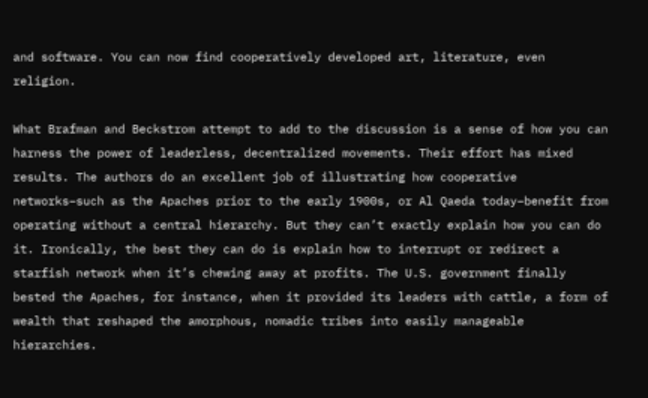and software. You can now find cooperatively developed art, literature, even religion.

What Brafman and Beckstrom attempt to add to the discussion is a sense of how you can harness the power of leaderless, decentralized movements. Their effort has mixed results. The authors do an excellent job of illustrating how cooperative networks–such as the Apaches prior to the early 1900s, or Al Qaeda today–benefit from operating without a central hierarchy. But they can’t exactly explain how you can do it. Ironically, the best they can do is explain how to interrupt or redirect a starfish network when it’s chewing away at profits. The U.S. government finally bested the Apaches, for instance, when it provided its leaders with cattle, a form of wealth that reshaped the amorphous, nomadic tribes into easily manageable hierarchies.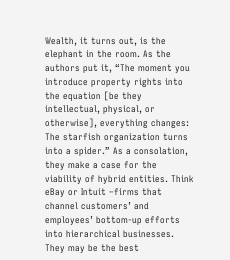Wealth, it turns out, is the elephant in the room. As the authors put it, “The moment you introduce property rights into the equation [be they intellectual, physical, or otherwise], everything changes: The starfish organization turns into a spider.” As a consolation, they make a case for the viability of hybrid entities. Think eBay or Intuit –firms that channel customers’ and employees’ bottom-up efforts into hierarchical businesses. They may be the best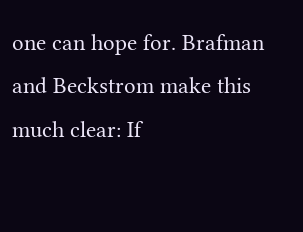one can hope for. Brafman and Beckstrom make this much clear: If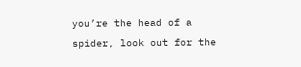you’re the head of a spider, look out for the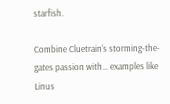starfish.

Combine Cluetrain‘s storming-the-gates passion with… examples like Linus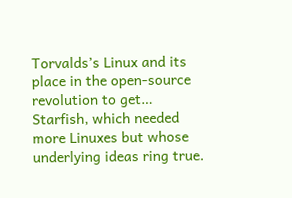Torvalds’s Linux and its place in the open-source revolution to get… Starfish, which needed more Linuxes but whose underlying ideas ring true.